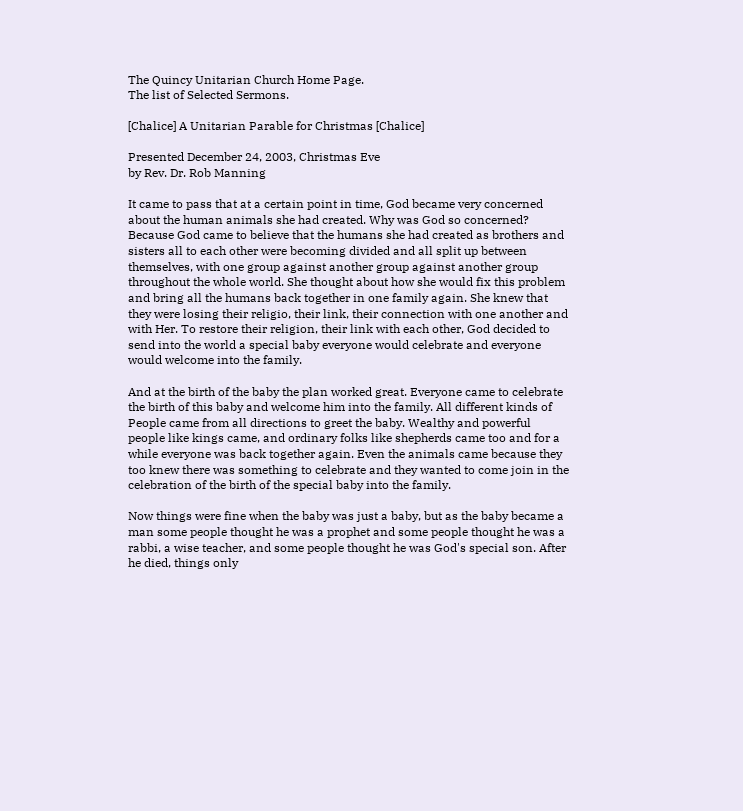The Quincy Unitarian Church Home Page.
The list of Selected Sermons.

[Chalice] A Unitarian Parable for Christmas [Chalice]

Presented December 24, 2003, Christmas Eve
by Rev. Dr. Rob Manning

It came to pass that at a certain point in time, God became very concerned about the human animals she had created. Why was God so concerned? Because God came to believe that the humans she had created as brothers and sisters all to each other were becoming divided and all split up between themselves, with one group against another group against another group throughout the whole world. She thought about how she would fix this problem and bring all the humans back together in one family again. She knew that they were losing their religio, their link, their connection with one another and with Her. To restore their religion, their link with each other, God decided to send into the world a special baby everyone would celebrate and everyone would welcome into the family.

And at the birth of the baby the plan worked great. Everyone came to celebrate the birth of this baby and welcome him into the family. All different kinds of People came from all directions to greet the baby. Wealthy and powerful people like kings came, and ordinary folks like shepherds came too and for a while everyone was back together again. Even the animals came because they too knew there was something to celebrate and they wanted to come join in the celebration of the birth of the special baby into the family.

Now things were fine when the baby was just a baby, but as the baby became a man some people thought he was a prophet and some people thought he was a rabbi, a wise teacher, and some people thought he was God's special son. After he died, things only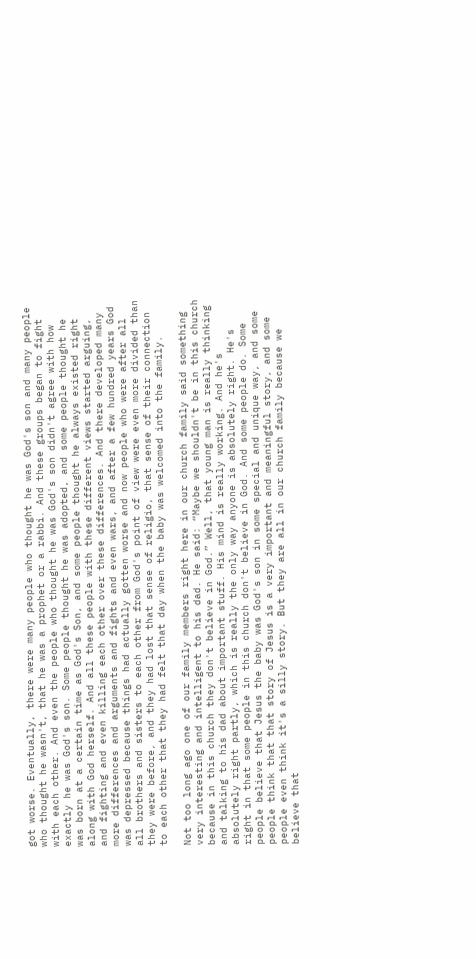got worse. Eventually, there were many people who thought he was God's son and many people who thought he wasn't, that he was a prophet or a rabbi. And these groups began to fight with each other. And even the people who thought he was God's son didn't agree with how exactly he was God's son. Some people thought he was adopted, and some people thought he was born at a certain time as God's Son, and some people thought he always existed right along with God herself. And all these people with these different views started arguing, and fighting and even killing each other over these differences. And there developed many more differences and arguments and fights and even wars, and after a few hundred years God was depressed because things had actually gotten worse and now people who were after all all brothers and sisters to each other from God's point of view were even more divided than they were before, and they had lost that sense of religio, that sense of their connection to each other that they had felt that day when the baby was welcomed into the family.

Not too long ago one of our family members right here in our church family said something very interesting and intelligent to his dad. He said: “Maybe we shouldn't be in this church because in this church they don't believe in God.” Well, that young man is really thinking and talking to his dad about important stuff. His mind is really working. And he's absolutely right partly, which is really the only way anyone is absolutely right. He's right in that some people in this church don't believe in God. And some people do. Some people believe that Jesus the baby was God's son in some special and unique way, and some people think that that story of Jesus is a very important and meaningful story, and some people even think it's a silly story. But they are all in our church family because we believe that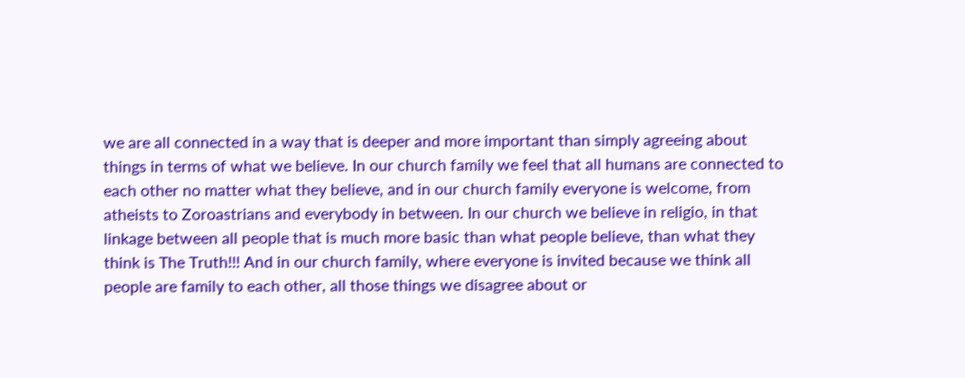we are all connected in a way that is deeper and more important than simply agreeing about things in terms of what we believe. In our church family we feel that all humans are connected to each other no matter what they believe, and in our church family everyone is welcome, from atheists to Zoroastrians and everybody in between. In our church we believe in religio, in that linkage between all people that is much more basic than what people believe, than what they think is The Truth!!! And in our church family, where everyone is invited because we think all people are family to each other, all those things we disagree about or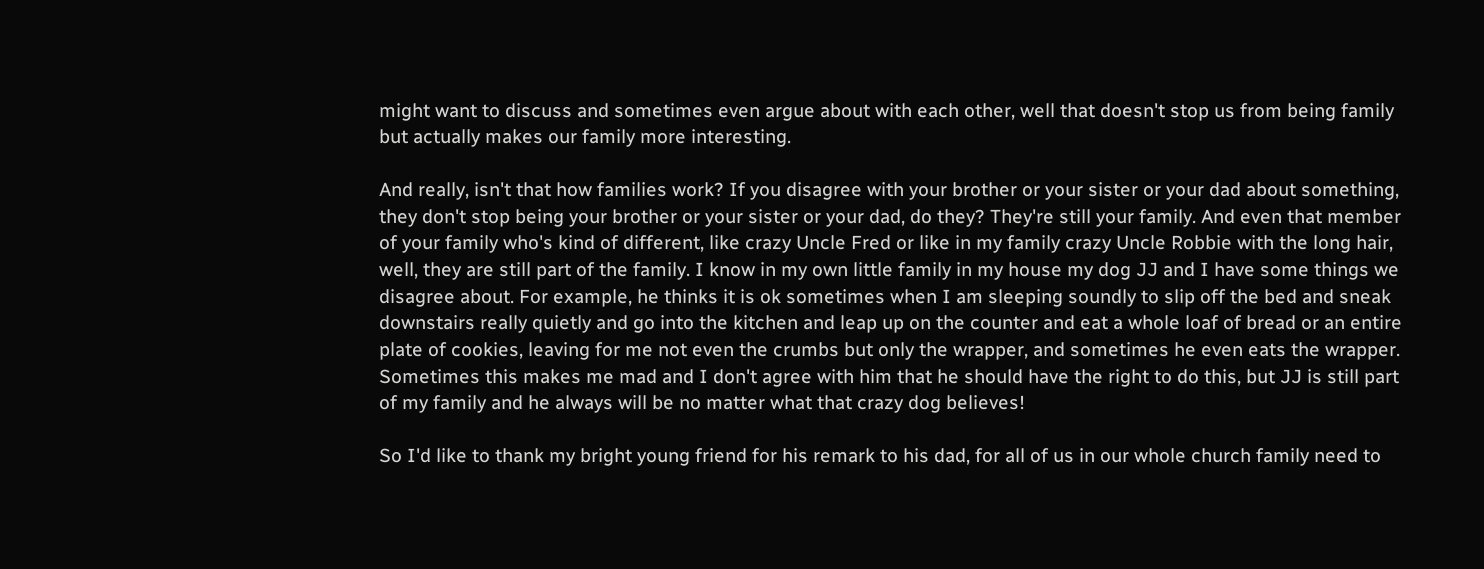might want to discuss and sometimes even argue about with each other, well that doesn't stop us from being family but actually makes our family more interesting.

And really, isn't that how families work? If you disagree with your brother or your sister or your dad about something, they don't stop being your brother or your sister or your dad, do they? They're still your family. And even that member of your family who's kind of different, like crazy Uncle Fred or like in my family crazy Uncle Robbie with the long hair, well, they are still part of the family. I know in my own little family in my house my dog JJ and I have some things we disagree about. For example, he thinks it is ok sometimes when I am sleeping soundly to slip off the bed and sneak downstairs really quietly and go into the kitchen and leap up on the counter and eat a whole loaf of bread or an entire plate of cookies, leaving for me not even the crumbs but only the wrapper, and sometimes he even eats the wrapper. Sometimes this makes me mad and I don't agree with him that he should have the right to do this, but JJ is still part of my family and he always will be no matter what that crazy dog believes!

So I'd like to thank my bright young friend for his remark to his dad, for all of us in our whole church family need to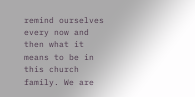remind ourselves every now and then what it means to be in this church family. We are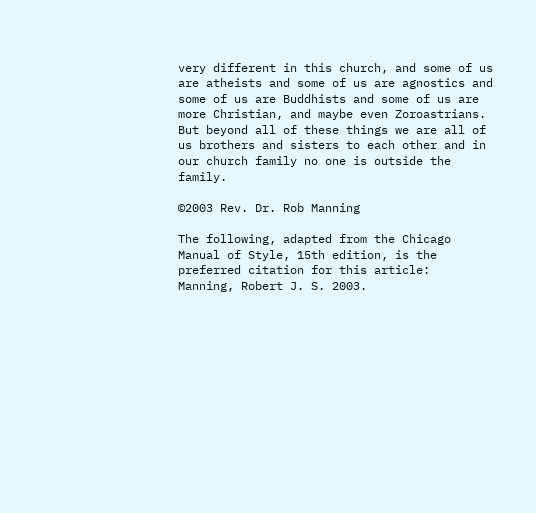very different in this church, and some of us are atheists and some of us are agnostics and some of us are Buddhists and some of us are more Christian, and maybe even Zoroastrians. But beyond all of these things we are all of us brothers and sisters to each other and in our church family no one is outside the family.

©2003 Rev. Dr. Rob Manning

The following, adapted from the Chicago Manual of Style, 15th edition, is the preferred citation for this article:
Manning, Robert J. S. 2003.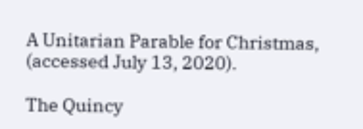A Unitarian Parable for Christmas, (accessed July 13, 2020).

The Quincy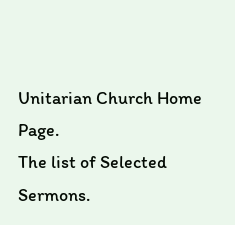Unitarian Church Home Page.
The list of Selected Sermons.